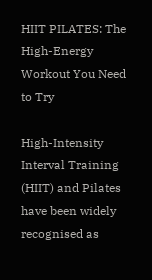HIIT PILATES: The High-Energy Workout You Need to Try

High-Intensity Interval Training (HIIT) and Pilates have been widely recognised as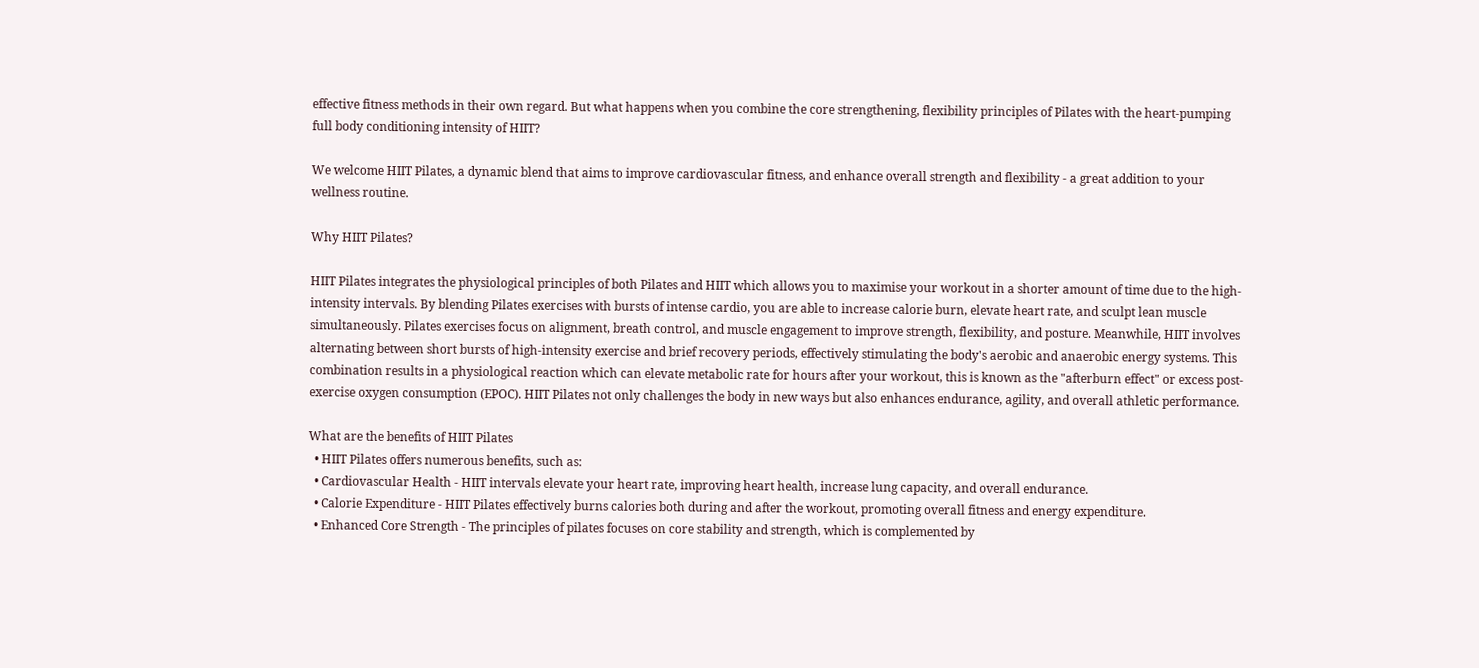effective fitness methods in their own regard. But what happens when you combine the core strengthening, flexibility principles of Pilates with the heart-pumping full body conditioning intensity of HIIT?

We welcome HIIT Pilates, a dynamic blend that aims to improve cardiovascular fitness, and enhance overall strength and flexibility - a great addition to your wellness routine.

Why HIIT Pilates?

HIIT Pilates integrates the physiological principles of both Pilates and HIIT which allows you to maximise your workout in a shorter amount of time due to the high-intensity intervals. By blending Pilates exercises with bursts of intense cardio, you are able to increase calorie burn, elevate heart rate, and sculpt lean muscle simultaneously. Pilates exercises focus on alignment, breath control, and muscle engagement to improve strength, flexibility, and posture. Meanwhile, HIIT involves alternating between short bursts of high-intensity exercise and brief recovery periods, effectively stimulating the body's aerobic and anaerobic energy systems. This combination results in a physiological reaction which can elevate metabolic rate for hours after your workout, this is known as the "afterburn effect" or excess post-exercise oxygen consumption (EPOC). HIIT Pilates not only challenges the body in new ways but also enhances endurance, agility, and overall athletic performance.

What are the benefits of HIIT Pilates
  • HIIT Pilates offers numerous benefits, such as:
  • Cardiovascular Health - HIIT intervals elevate your heart rate, improving heart health, increase lung capacity, and overall endurance.
  • Calorie Expenditure - HIIT Pilates effectively burns calories both during and after the workout, promoting overall fitness and energy expenditure.
  • Enhanced Core Strength - The principles of pilates focuses on core stability and strength, which is complemented by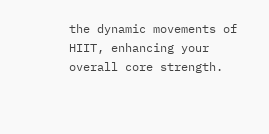the dynamic movements of HIIT, enhancing your overall core strength.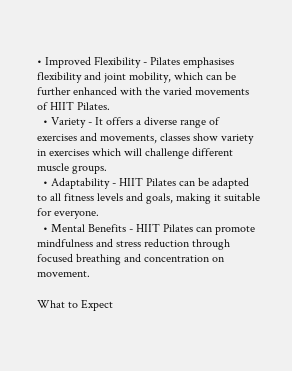• Improved Flexibility - Pilates emphasises flexibility and joint mobility, which can be further enhanced with the varied movements of HIIT Pilates.
  • Variety - It offers a diverse range of exercises and movements, classes show variety in exercises which will challenge different muscle groups.
  • Adaptability - HIIT Pilates can be adapted to all fitness levels and goals, making it suitable for everyone.
  • Mental Benefits - HIIT Pilates can promote mindfulness and stress reduction through focused breathing and concentration on movement.

What to Expect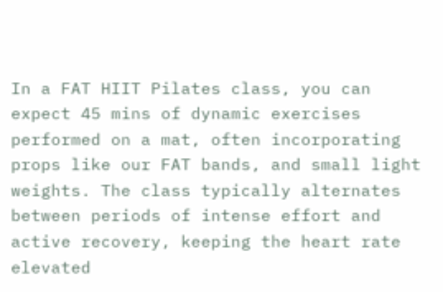In a FAT HIIT Pilates class, you can expect 45 mins of dynamic exercises performed on a mat, often incorporating props like our FAT bands, and small light weights. The class typically alternates between periods of intense effort and active recovery, keeping the heart rate elevated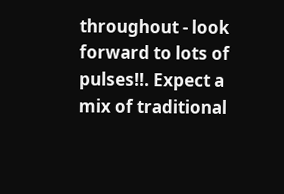throughout - look forward to lots of pulses!!. Expect a mix of traditional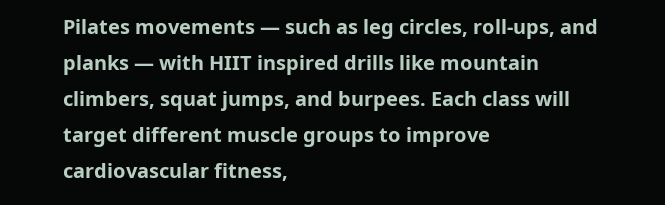Pilates movements — such as leg circles, roll-ups, and planks — with HIIT inspired drills like mountain climbers, squat jumps, and burpees. Each class will target different muscle groups to improve cardiovascular fitness,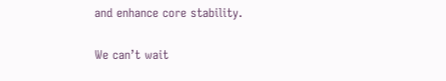and enhance core stability.

We can’t wait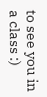to see you in a class :)